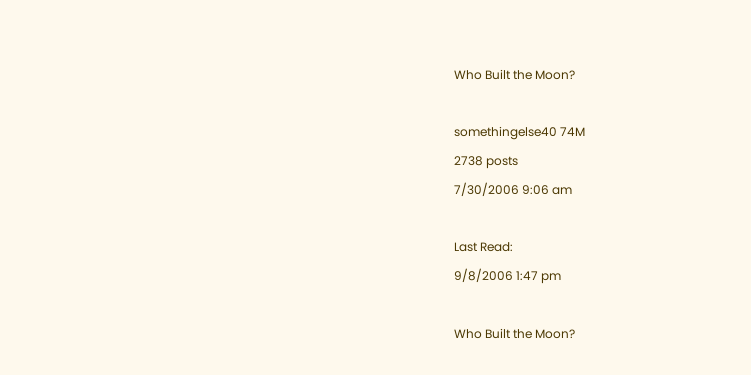Who Built the Moon?

somethingelse40 74M
2738 posts
7/30/2006 9:06 am

Last Read:
9/8/2006 1:47 pm

Who Built the Moon?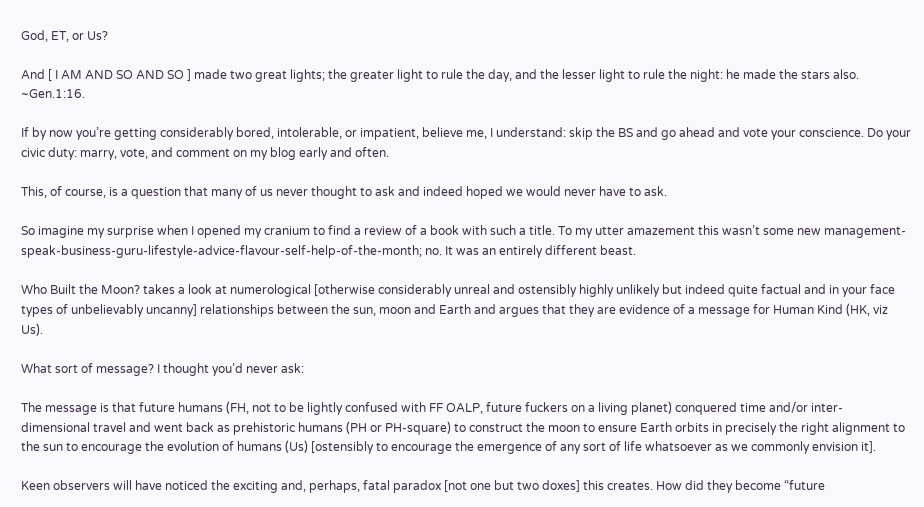God, ET, or Us?

And [ I AM AND SO AND SO ] made two great lights; the greater light to rule the day, and the lesser light to rule the night: he made the stars also. ~Gen.1:16.

If by now you’re getting considerably bored, intolerable, or impatient, believe me, I understand: skip the BS and go ahead and vote your conscience. Do your civic duty: marry, vote, and comment on my blog early and often.

This, of course, is a question that many of us never thought to ask and indeed hoped we would never have to ask.

So imagine my surprise when I opened my cranium to find a review of a book with such a title. To my utter amazement this wasn’t some new management-speak-business-guru-lifestyle-advice-flavour-self-help-of-the-month; no. It was an entirely different beast.

Who Built the Moon? takes a look at numerological [otherwise considerably unreal and ostensibly highly unlikely but indeed quite factual and in your face types of unbelievably uncanny] relationships between the sun, moon and Earth and argues that they are evidence of a message for Human Kind (HK, viz Us).

What sort of message? I thought you’d never ask:

The message is that future humans (FH, not to be lightly confused with FF OALP, future fuckers on a living planet) conquered time and/or inter-dimensional travel and went back as prehistoric humans (PH or PH-square) to construct the moon to ensure Earth orbits in precisely the right alignment to the sun to encourage the evolution of humans (Us) [ostensibly to encourage the emergence of any sort of life whatsoever as we commonly envision it].

Keen observers will have noticed the exciting and, perhaps, fatal paradox [not one but two doxes] this creates. How did they become “future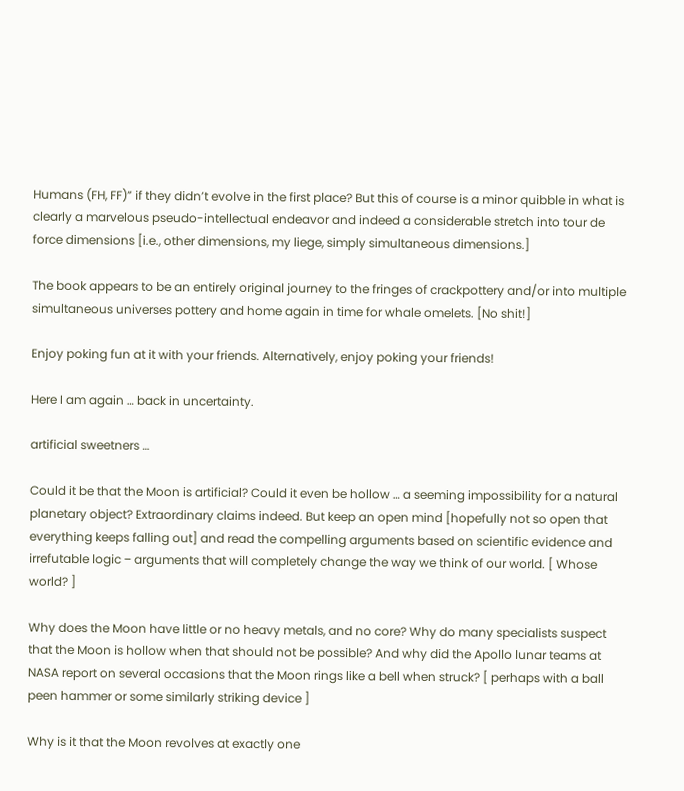Humans (FH, FF)” if they didn’t evolve in the first place? But this of course is a minor quibble in what is clearly a marvelous pseudo-intellectual endeavor and indeed a considerable stretch into tour de force dimensions [i.e., other dimensions, my liege, simply simultaneous dimensions.]

The book appears to be an entirely original journey to the fringes of crackpottery and/or into multiple simultaneous universes pottery and home again in time for whale omelets. [No shit!]

Enjoy poking fun at it with your friends. Alternatively, enjoy poking your friends!

Here I am again … back in uncertainty.

artificial sweetners …

Could it be that the Moon is artificial? Could it even be hollow … a seeming impossibility for a natural planetary object? Extraordinary claims indeed. But keep an open mind [hopefully not so open that everything keeps falling out] and read the compelling arguments based on scientific evidence and irrefutable logic ‒ arguments that will completely change the way we think of our world. [ Whose world? ]

Why does the Moon have little or no heavy metals, and no core? Why do many specialists suspect that the Moon is hollow when that should not be possible? And why did the Apollo lunar teams at NASA report on several occasions that the Moon rings like a bell when struck? [ perhaps with a ball peen hammer or some similarly striking device ]

Why is it that the Moon revolves at exactly one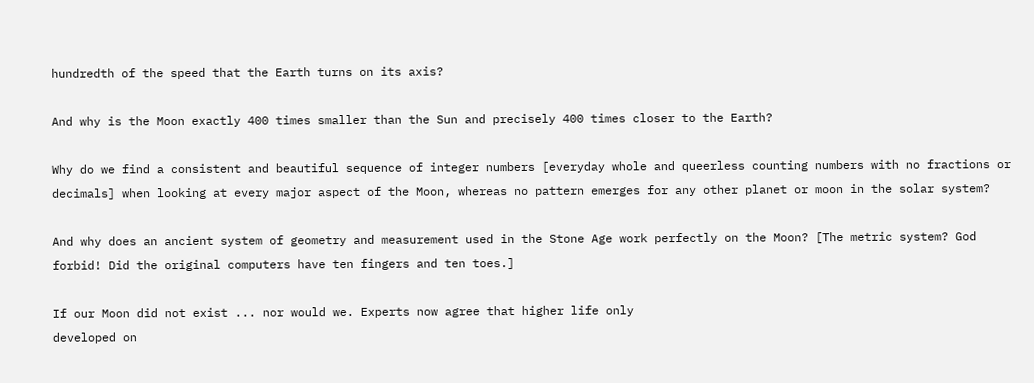hundredth of the speed that the Earth turns on its axis?

And why is the Moon exactly 400 times smaller than the Sun and precisely 400 times closer to the Earth?

Why do we find a consistent and beautiful sequence of integer numbers [everyday whole and queerless counting numbers with no fractions or decimals] when looking at every major aspect of the Moon, whereas no pattern emerges for any other planet or moon in the solar system?

And why does an ancient system of geometry and measurement used in the Stone Age work perfectly on the Moon? [The metric system? God forbid! Did the original computers have ten fingers and ten toes.]

If our Moon did not exist ... nor would we. Experts now agree that higher life only
developed on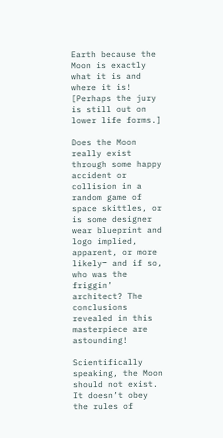Earth because the Moon is exactly what it is and where it is! [Perhaps the jury is still out on lower life forms.]

Does the Moon really exist through some happy accident or collision in a random game of space skittles, or is some designer wear blueprint and logo implied, apparent, or more likely‒ and if so, who was the friggin’ architect? The conclusions revealed in this masterpiece are astounding!

Scientifically speaking, the Moon should not exist. It doesn’t obey the rules of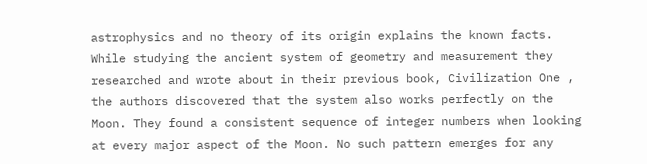astrophysics and no theory of its origin explains the known facts. While studying the ancient system of geometry and measurement they researched and wrote about in their previous book, Civilization One , the authors discovered that the system also works perfectly on the Moon. They found a consistent sequence of integer numbers when looking at every major aspect of the Moon. No such pattern emerges for any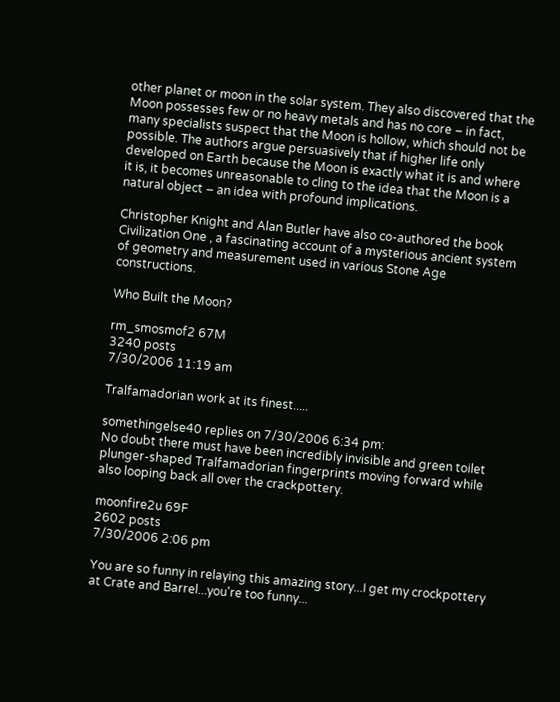other planet or moon in the solar system. They also discovered that the Moon possesses few or no heavy metals and has no core – in fact, many specialists suspect that the Moon is hollow, which should not be possible. The authors argue persuasively that if higher life only developed on Earth because the Moon is exactly what it is and where it is, it becomes unreasonable to cling to the idea that the Moon is a natural object – an idea with profound implications.

Christopher Knight and Alan Butler have also co-authored the book Civilization One , a fascinating account of a mysterious ancient system of geometry and measurement used in various Stone Age constructions.

Who Built the Moon?

rm_smosmof2 67M
3240 posts
7/30/2006 11:19 am

Tralfamadorian work at its finest.....

somethingelse40 replies on 7/30/2006 6:34 pm:
No doubt there must have been incredibly invisible and green toilet plunger-shaped Tralfamadorian fingerprints moving forward while also looping back all over the crackpottery.

moonfire2u 69F
2602 posts
7/30/2006 2:06 pm

You are so funny in relaying this amazing story...I get my crockpottery at Crate and Barrel...you're too funny...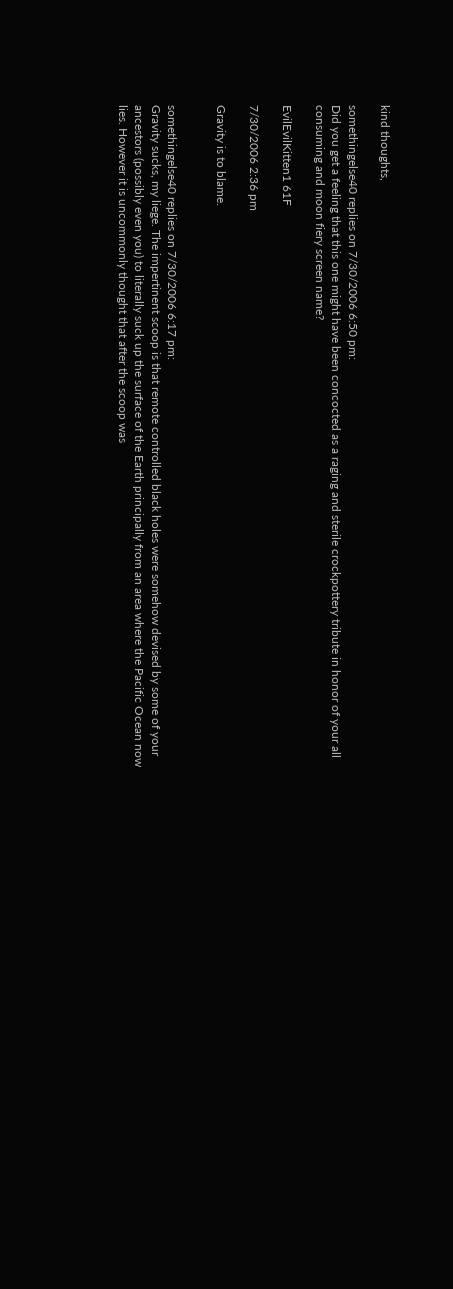kind thoughts,

somethingelse40 replies on 7/30/2006 6:50 pm:
Did you get a feeling that this one might have been concocted as a raging and sterile crockpottery tribute in honor of your all consuming and moon fiery screen name?

EvilEvilKitten1 61F

7/30/2006 2:36 pm

Gravity is to blame.


somethingelse40 replies on 7/30/2006 6:17 pm:
Gravity sucks, my liege. The impertinent scoop is that remote controlled black holes were somehow devised by some of your ancestors (possibly even you) to literally suck up the surface of the Earth principally from an area where the Pacific Ocean now lies. However it is uncommonly thought that after the scoop was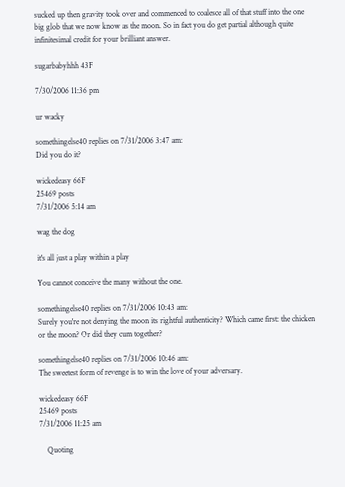sucked up then gravity took over and commenced to coalesce all of that stuff into the one big glob that we now know as the moon. So in fact you do get partial although quite infinitesimal credit for your brilliant answer.

sugarbabyhhh 43F

7/30/2006 11:36 pm

ur wacky

somethingelse40 replies on 7/31/2006 3:47 am:
Did you do it?

wickedeasy 66F
25469 posts
7/31/2006 5:14 am

wag the dog

it's all just a play within a play

You cannot conceive the many without the one.

somethingelse40 replies on 7/31/2006 10:43 am:
Surely you're not denying the moon its rightful authenticity? Which came first: the chicken or the moon? Or did they cum together?

somethingelse40 replies on 7/31/2006 10:46 am:
The sweetest form of revenge is to win the love of your adversary.

wickedeasy 66F
25469 posts
7/31/2006 11:25 am

    Quoting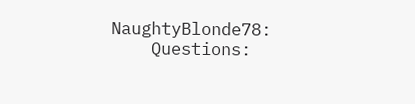NaughtyBlonde78:
    Questions: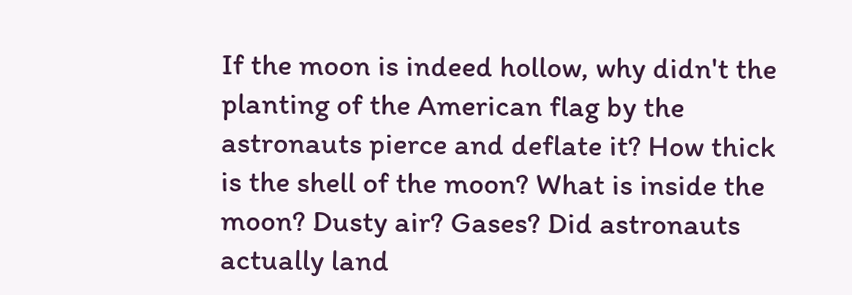If the moon is indeed hollow, why didn't the planting of the American flag by the astronauts pierce and deflate it? How thick is the shell of the moon? What is inside the moon? Dusty air? Gases? Did astronauts actually land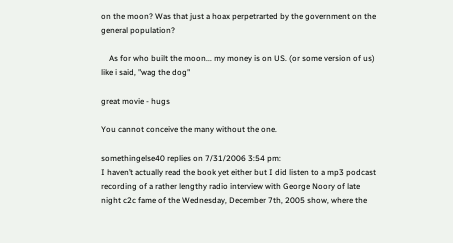on the moon? Was that just a hoax perpetrarted by the government on the general population?

    As for who built the moon... my money is on US. (or some version of us)
like i said, "wag the dog"

great movie - hugs

You cannot conceive the many without the one.

somethingelse40 replies on 7/31/2006 3:54 pm:
I haven’t actually read the book yet either but I did listen to a mp3 podcast recording of a rather lengthy radio interview with George Noory of late night c2c fame of the Wednesday, December 7th, 2005 show, where the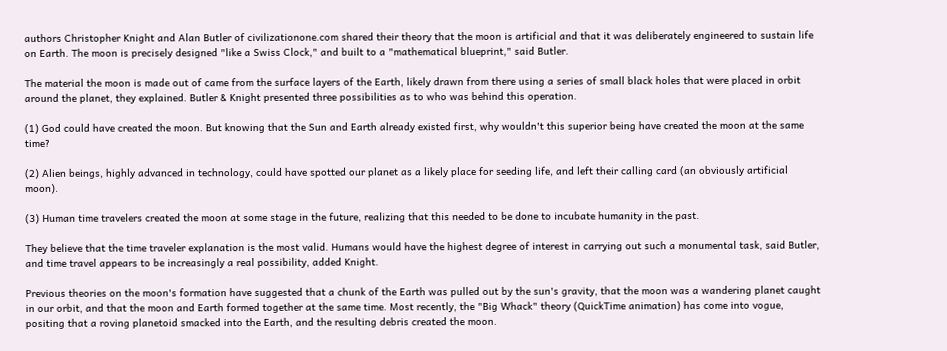authors Christopher Knight and Alan Butler of civilizationone.com shared their theory that the moon is artificial and that it was deliberately engineered to sustain life on Earth. The moon is precisely designed "like a Swiss Clock," and built to a "mathematical blueprint," said Butler.

The material the moon is made out of came from the surface layers of the Earth, likely drawn from there using a series of small black holes that were placed in orbit around the planet, they explained. Butler & Knight presented three possibilities as to who was behind this operation.

(1) God could have created the moon. But knowing that the Sun and Earth already existed first, why wouldn't this superior being have created the moon at the same time?

(2) Alien beings, highly advanced in technology, could have spotted our planet as a likely place for seeding life, and left their calling card (an obviously artificial moon).

(3) Human time travelers created the moon at some stage in the future, realizing that this needed to be done to incubate humanity in the past.

They believe that the time traveler explanation is the most valid. Humans would have the highest degree of interest in carrying out such a monumental task, said Butler, and time travel appears to be increasingly a real possibility, added Knight.

Previous theories on the moon's formation have suggested that a chunk of the Earth was pulled out by the sun's gravity, that the moon was a wandering planet caught in our orbit, and that the moon and Earth formed together at the same time. Most recently, the "Big Whack" theory (QuickTime animation) has come into vogue, positing that a roving planetoid smacked into the Earth, and the resulting debris created the moon.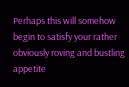Perhaps this will somehow begin to satisfy your rather obviously roving and bustling appetite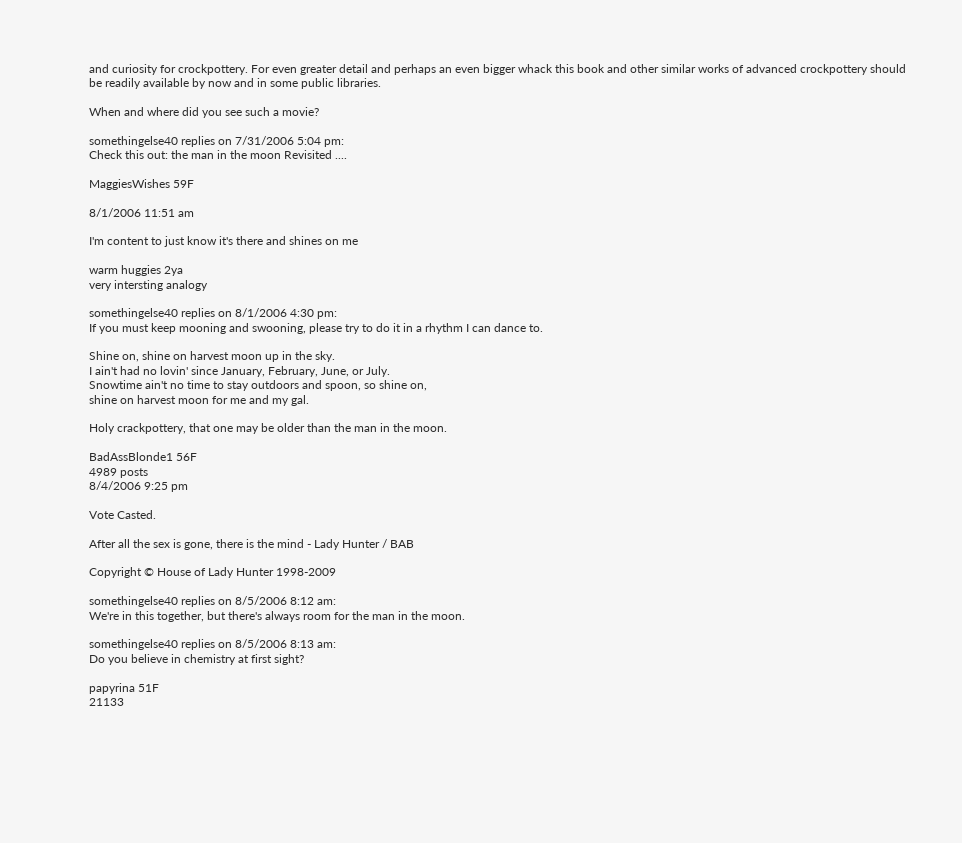and curiosity for crockpottery. For even greater detail and perhaps an even bigger whack this book and other similar works of advanced crockpottery should be readily available by now and in some public libraries.

When and where did you see such a movie?

somethingelse40 replies on 7/31/2006 5:04 pm:
Check this out: the man in the moon Revisited ....

MaggiesWishes 59F

8/1/2006 11:51 am

I'm content to just know it's there and shines on me

warm huggies 2ya
very intersting analogy

somethingelse40 replies on 8/1/2006 4:30 pm:
If you must keep mooning and swooning, please try to do it in a rhythm I can dance to.

Shine on, shine on harvest moon up in the sky.
I ain't had no lovin' since January, February, June, or July.
Snowtime ain't no time to stay outdoors and spoon, so shine on,
shine on harvest moon for me and my gal.

Holy crackpottery, that one may be older than the man in the moon.

BadAssBlonde1 56F
4989 posts
8/4/2006 9:25 pm

Vote Casted.

After all the sex is gone, there is the mind - Lady Hunter / BAB

Copyright © House of Lady Hunter 1998-2009

somethingelse40 replies on 8/5/2006 8:12 am:
We're in this together, but there's always room for the man in the moon.

somethingelse40 replies on 8/5/2006 8:13 am:
Do you believe in chemistry at first sight?

papyrina 51F
21133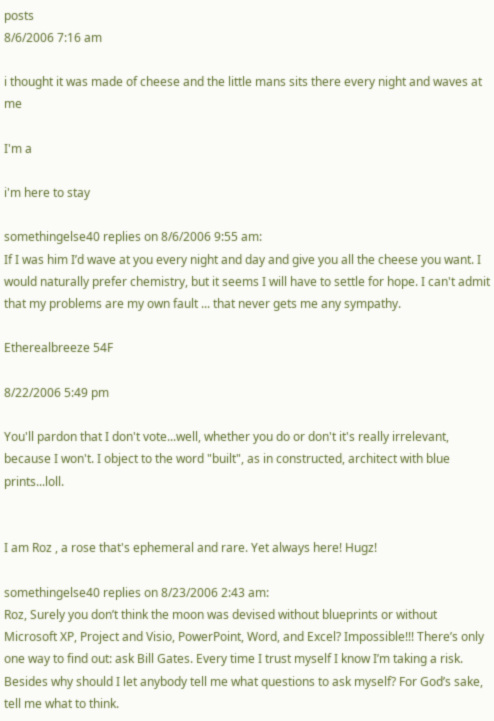posts
8/6/2006 7:16 am

i thought it was made of cheese and the little mans sits there every night and waves at me

I'm a

i'm here to stay

somethingelse40 replies on 8/6/2006 9:55 am:
If I was him I’d wave at you every night and day and give you all the cheese you want. I would naturally prefer chemistry, but it seems I will have to settle for hope. I can't admit that my problems are my own fault ... that never gets me any sympathy.

Etherealbreeze 54F

8/22/2006 5:49 pm

You'll pardon that I don't vote...well, whether you do or don't it's really irrelevant, because I won't. I object to the word "built", as in constructed, architect with blue prints...loll.


I am Roz , a rose that's ephemeral and rare. Yet always here! Hugz!

somethingelse40 replies on 8/23/2006 2:43 am:
Roz, Surely you don’t think the moon was devised without blueprints or without Microsoft XP, Project and Visio, PowerPoint, Word, and Excel? Impossible!!! There’s only one way to find out: ask Bill Gates. Every time I trust myself I know I’m taking a risk. Besides why should I let anybody tell me what questions to ask myself? For God’s sake, tell me what to think.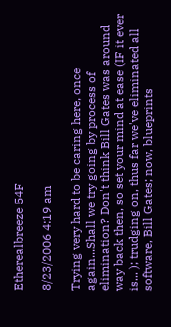Etherealbreeze 54F

8/23/2006 4:19 am

Trying very hard to be caring here, once again...Shall we try going by process of elimination? Don't think Bill Gates was around way back then, so set your mind at ease (IF it ever is... ); trudging on, thus far we've eliminated all software, Bill Gates; now, blueprints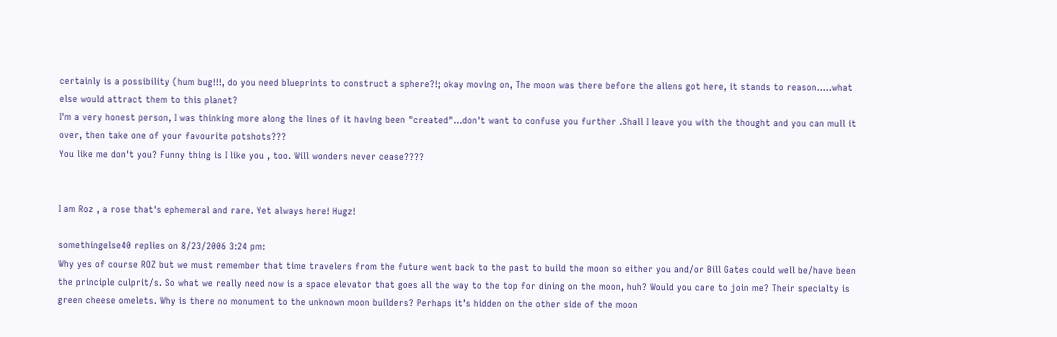certainly is a possibility (hum bug!!!, do you need blueprints to construct a sphere?!; okay moving on, The moon was there before the aliens got here, it stands to reason.....what else would attract them to this planet?
I'm a very honest person, I was thinking more along the lines of it having been "created"...don't want to confuse you further .Shall I leave you with the thought and you can mull it over, then take one of your favourite potshots???
You like me don't you? Funny thing is I like you , too. Will wonders never cease????


I am Roz , a rose that's ephemeral and rare. Yet always here! Hugz!

somethingelse40 replies on 8/23/2006 3:24 pm:
Why yes of course ROZ but we must remember that time travelers from the future went back to the past to build the moon so either you and/or Bill Gates could well be/have been the principle culprit/s. So what we really need now is a space elevator that goes all the way to the top for dining on the moon, huh? Would you care to join me? Their specialty is green cheese omelets. Why is there no monument to the unknown moon builders? Perhaps it’s hidden on the other side of the moon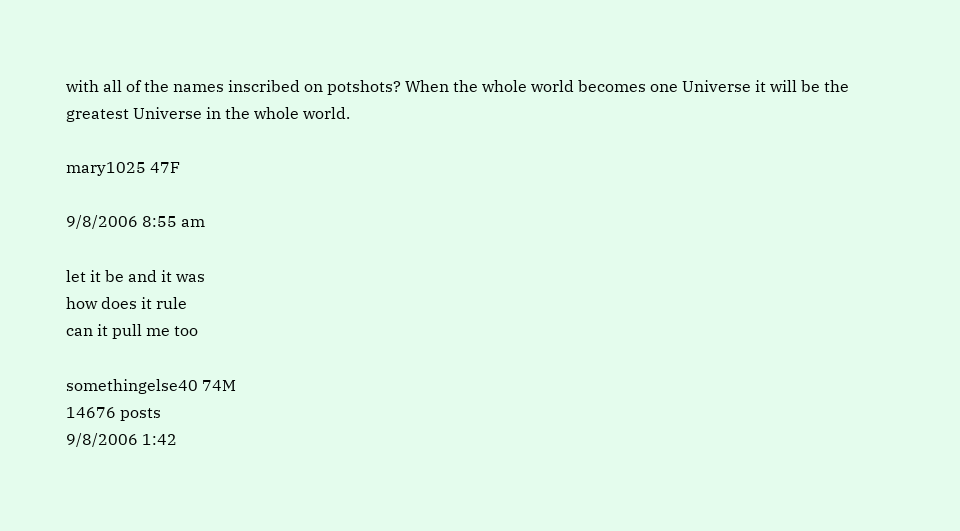with all of the names inscribed on potshots? When the whole world becomes one Universe it will be the greatest Universe in the whole world.

mary1025 47F

9/8/2006 8:55 am

let it be and it was
how does it rule
can it pull me too

somethingelse40 74M
14676 posts
9/8/2006 1:42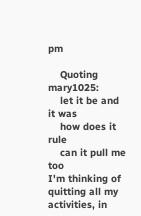pm

    Quoting mary1025:
    let it be and it was
    how does it rule
    can it pull me too
I'm thinking of quitting all my activities, in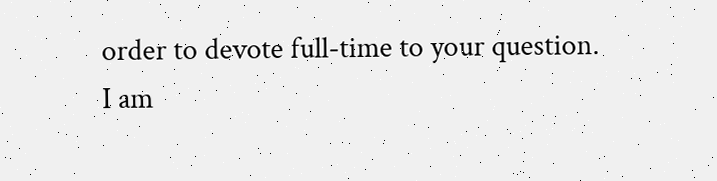order to devote full-time to your question. I am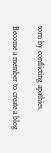torn by conflicting apathies.

Become a member to create a blog